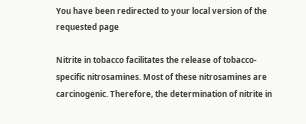You have been redirected to your local version of the requested page

Nitrite in tobacco facilitates the release of tobacco-specific nitrosamines. Most of these nitrosamines are carcinogenic. Therefore, the determination of nitrite in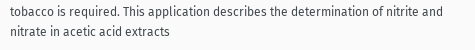tobacco is required. This application describes the determination of nitrite and nitrate in acetic acid extracts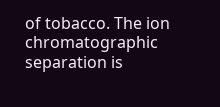of tobacco. The ion chromatographic separation is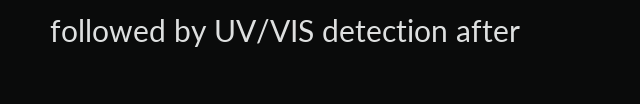followed by UV/VIS detection after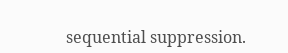sequential suppression.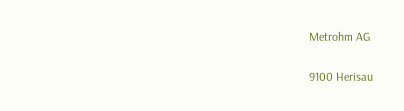Metrohm AG

9100 Herisau